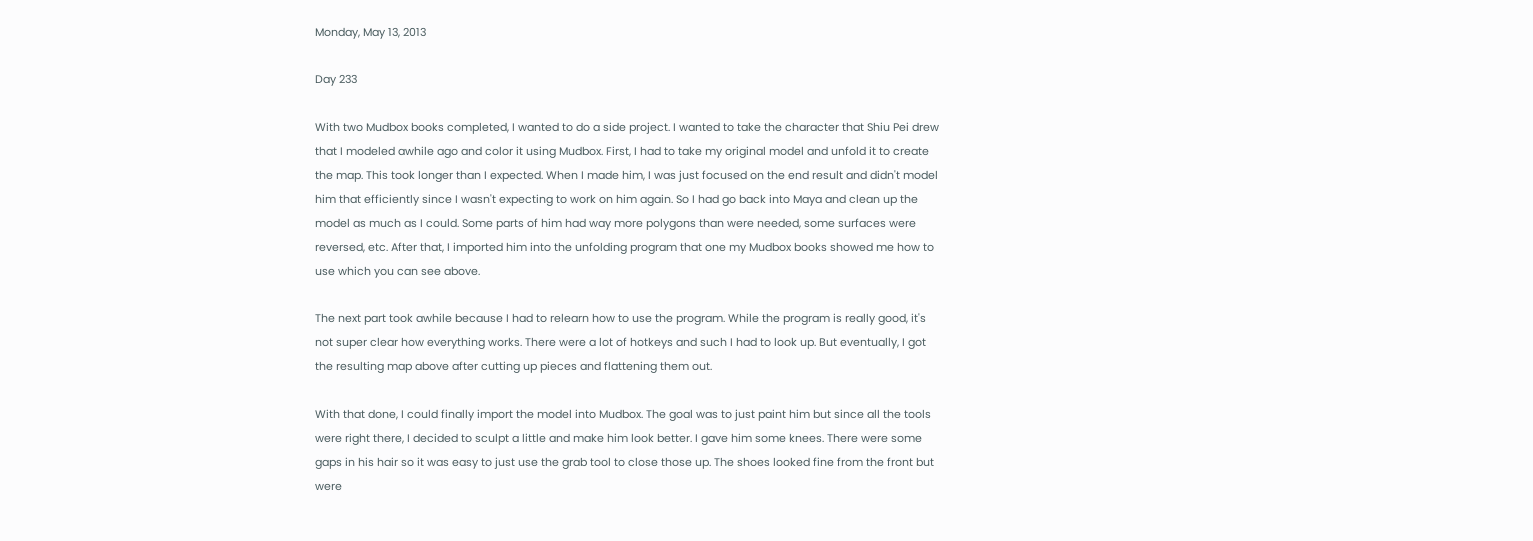Monday, May 13, 2013

Day 233

With two Mudbox books completed, I wanted to do a side project. I wanted to take the character that Shiu Pei drew that I modeled awhile ago and color it using Mudbox. First, I had to take my original model and unfold it to create the map. This took longer than I expected. When I made him, I was just focused on the end result and didn't model him that efficiently since I wasn't expecting to work on him again. So I had go back into Maya and clean up the model as much as I could. Some parts of him had way more polygons than were needed, some surfaces were reversed, etc. After that, I imported him into the unfolding program that one my Mudbox books showed me how to use which you can see above.

The next part took awhile because I had to relearn how to use the program. While the program is really good, it's not super clear how everything works. There were a lot of hotkeys and such I had to look up. But eventually, I got the resulting map above after cutting up pieces and flattening them out.

With that done, I could finally import the model into Mudbox. The goal was to just paint him but since all the tools were right there, I decided to sculpt a little and make him look better. I gave him some knees. There were some gaps in his hair so it was easy to just use the grab tool to close those up. The shoes looked fine from the front but were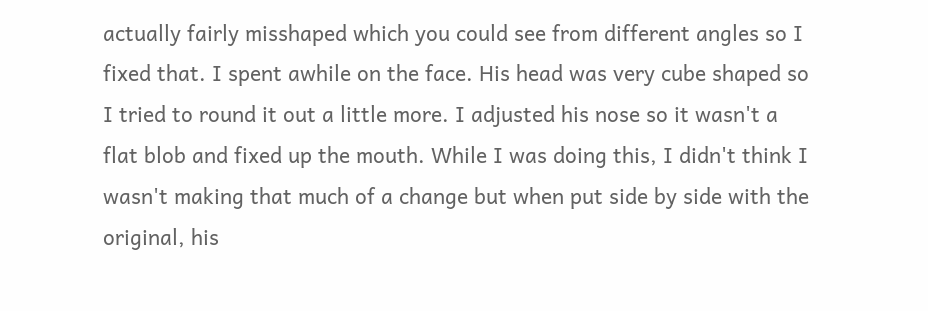actually fairly misshaped which you could see from different angles so I fixed that. I spent awhile on the face. His head was very cube shaped so I tried to round it out a little more. I adjusted his nose so it wasn't a flat blob and fixed up the mouth. While I was doing this, I didn't think I wasn't making that much of a change but when put side by side with the original, his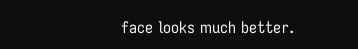face looks much better.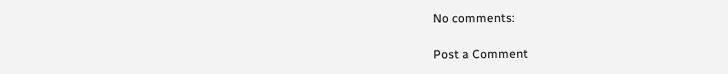No comments:

Post a Comment